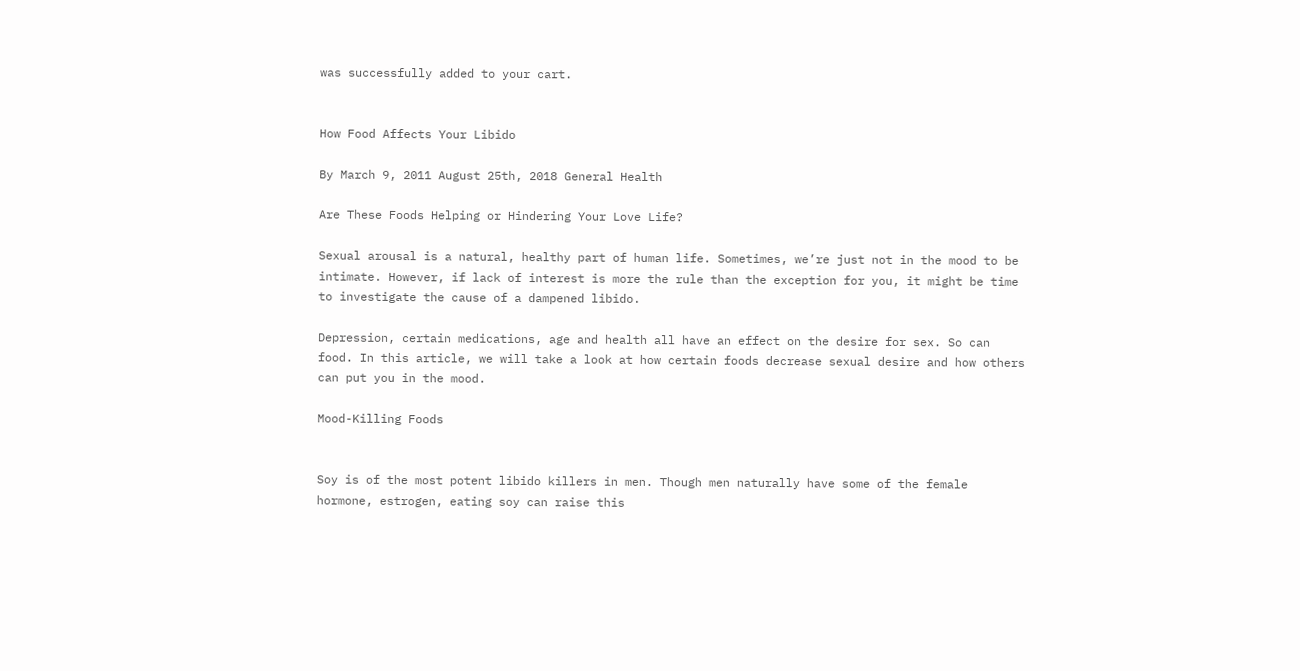was successfully added to your cart.


How Food Affects Your Libido

By March 9, 2011 August 25th, 2018 General Health

Are These Foods Helping or Hindering Your Love Life?

Sexual arousal is a natural, healthy part of human life. Sometimes, we’re just not in the mood to be intimate. However, if lack of interest is more the rule than the exception for you, it might be time to investigate the cause of a dampened libido.

Depression, certain medications, age and health all have an effect on the desire for sex. So can food. In this article, we will take a look at how certain foods decrease sexual desire and how others can put you in the mood.

Mood-Killing Foods


Soy is of the most potent libido killers in men. Though men naturally have some of the female hormone, estrogen, eating soy can raise this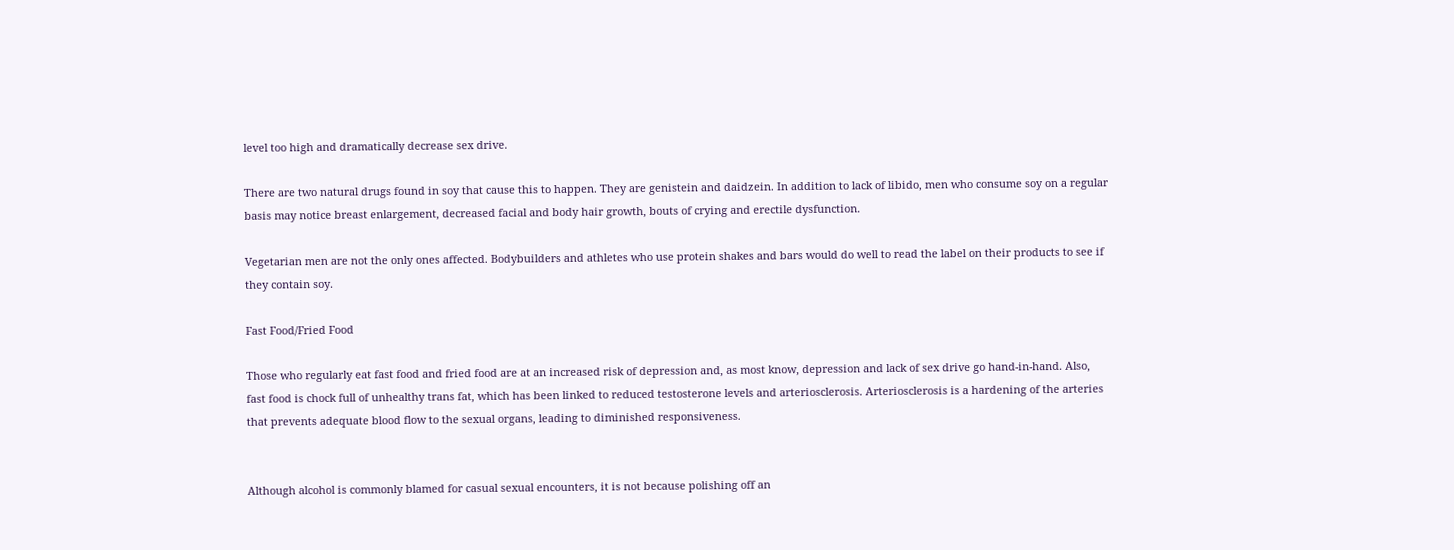level too high and dramatically decrease sex drive.

There are two natural drugs found in soy that cause this to happen. They are genistein and daidzein. In addition to lack of libido, men who consume soy on a regular basis may notice breast enlargement, decreased facial and body hair growth, bouts of crying and erectile dysfunction.

Vegetarian men are not the only ones affected. Bodybuilders and athletes who use protein shakes and bars would do well to read the label on their products to see if they contain soy.

Fast Food/Fried Food

Those who regularly eat fast food and fried food are at an increased risk of depression and, as most know, depression and lack of sex drive go hand-in-hand. Also, fast food is chock full of unhealthy trans fat, which has been linked to reduced testosterone levels and arteriosclerosis. Arteriosclerosis is a hardening of the arteries that prevents adequate blood flow to the sexual organs, leading to diminished responsiveness.


Although alcohol is commonly blamed for casual sexual encounters, it is not because polishing off an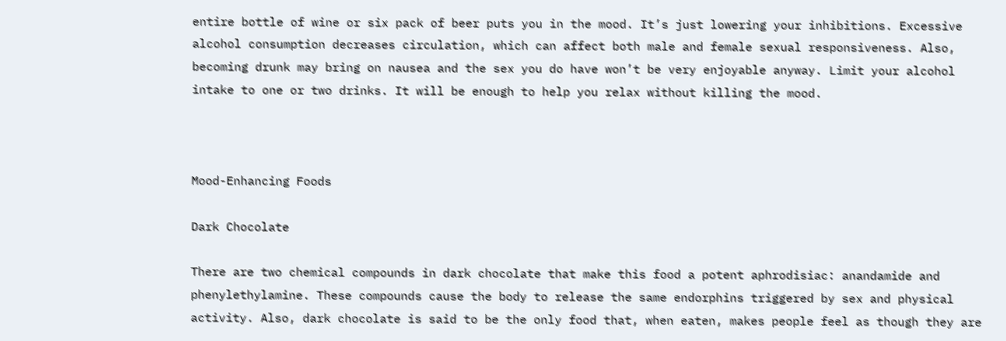entire bottle of wine or six pack of beer puts you in the mood. It’s just lowering your inhibitions. Excessive alcohol consumption decreases circulation, which can affect both male and female sexual responsiveness. Also, becoming drunk may bring on nausea and the sex you do have won’t be very enjoyable anyway. Limit your alcohol intake to one or two drinks. It will be enough to help you relax without killing the mood.



Mood-Enhancing Foods

Dark Chocolate

There are two chemical compounds in dark chocolate that make this food a potent aphrodisiac: anandamide and phenylethylamine. These compounds cause the body to release the same endorphins triggered by sex and physical activity. Also, dark chocolate is said to be the only food that, when eaten, makes people feel as though they are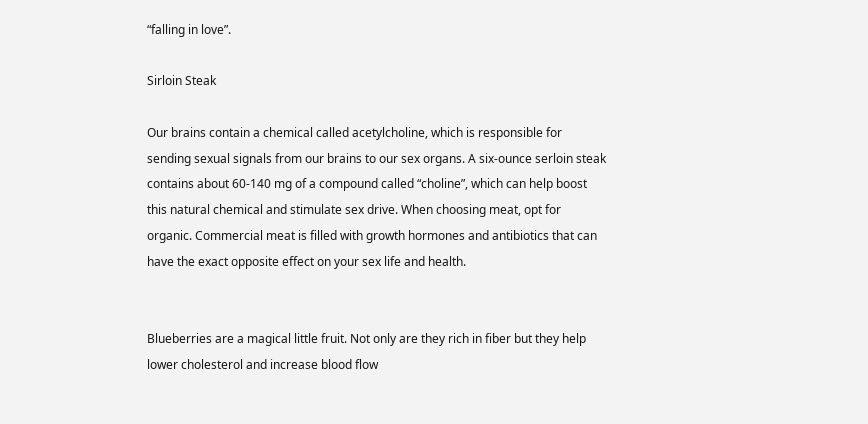“falling in love”.

Sirloin Steak

Our brains contain a chemical called acetylcholine, which is responsible for sending sexual signals from our brains to our sex organs. A six-ounce serloin steak contains about 60-140 mg of a compound called “choline”, which can help boost this natural chemical and stimulate sex drive. When choosing meat, opt for organic. Commercial meat is filled with growth hormones and antibiotics that can have the exact opposite effect on your sex life and health.


Blueberries are a magical little fruit. Not only are they rich in fiber but they help lower cholesterol and increase blood flow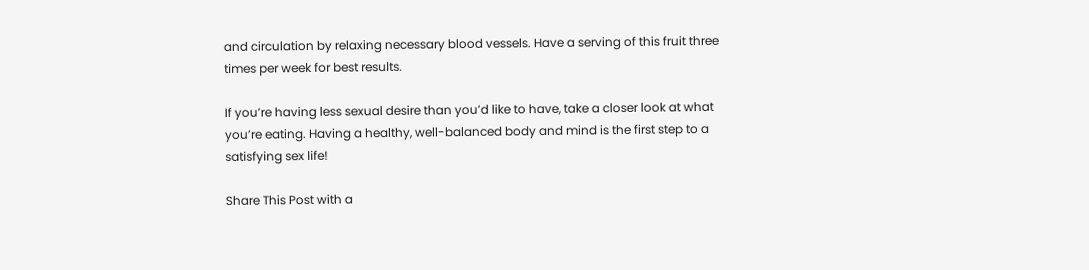and circulation by relaxing necessary blood vessels. Have a serving of this fruit three times per week for best results.

If you’re having less sexual desire than you’d like to have, take a closer look at what you’re eating. Having a healthy, well-balanced body and mind is the first step to a satisfying sex life!

Share This Post with a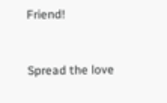Friend!


Spread the love